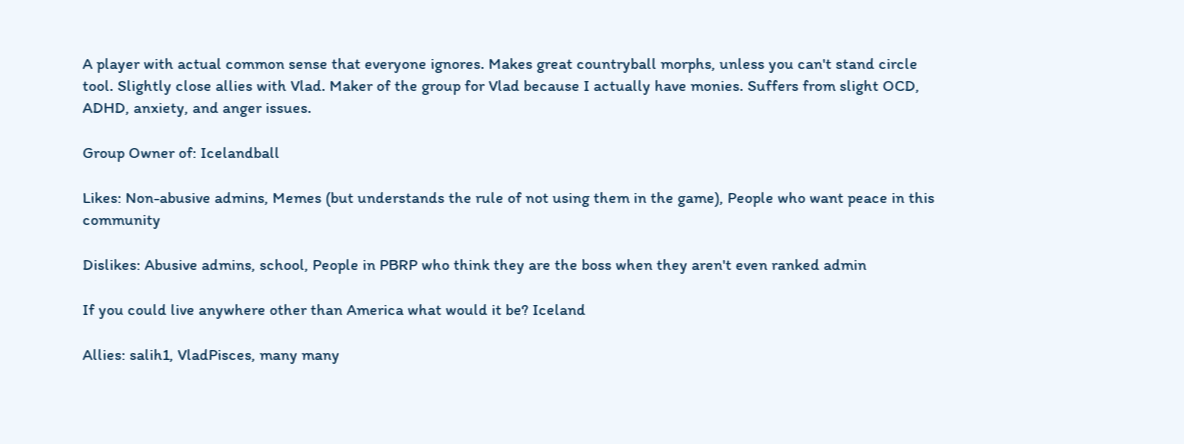A player with actual common sense that everyone ignores. Makes great countryball morphs, unless you can't stand circle tool. Slightly close allies with Vlad. Maker of the group for Vlad because I actually have monies. Suffers from slight OCD, ADHD, anxiety, and anger issues.

Group Owner of: Icelandball

Likes: Non-abusive admins, Memes (but understands the rule of not using them in the game), People who want peace in this community

Dislikes: Abusive admins, school, People in PBRP who think they are the boss when they aren't even ranked admin

If you could live anywhere other than America what would it be? Iceland

Allies: salih1, VladPisces, many many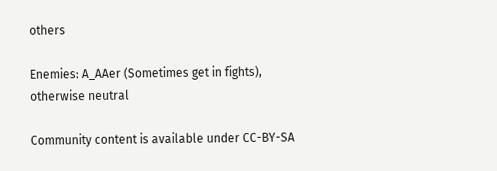others

Enemies: A_AAer (Sometimes get in fights), otherwise neutral

Community content is available under CC-BY-SA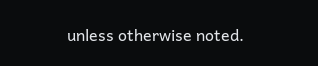unless otherwise noted.